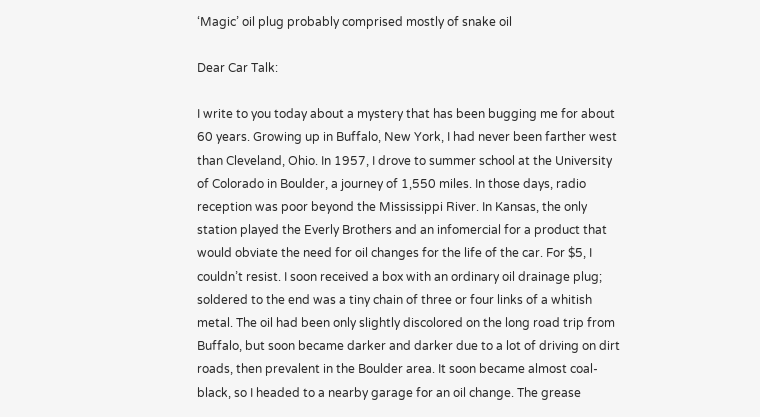‘Magic’ oil plug probably comprised mostly of snake oil

Dear Car Talk:

I write to you today about a mystery that has been bugging me for about 60 years. Growing up in Buffalo, New York, I had never been farther west than Cleveland, Ohio. In 1957, I drove to summer school at the University of Colorado in Boulder, a journey of 1,550 miles. In those days, radio reception was poor beyond the Mississippi River. In Kansas, the only station played the Everly Brothers and an infomercial for a product that would obviate the need for oil changes for the life of the car. For $5, I couldn’t resist. I soon received a box with an ordinary oil drainage plug; soldered to the end was a tiny chain of three or four links of a whitish metal. The oil had been only slightly discolored on the long road trip from Buffalo, but soon became darker and darker due to a lot of driving on dirt roads, then prevalent in the Boulder area. It soon became almost coal-black, so I headed to a nearby garage for an oil change. The grease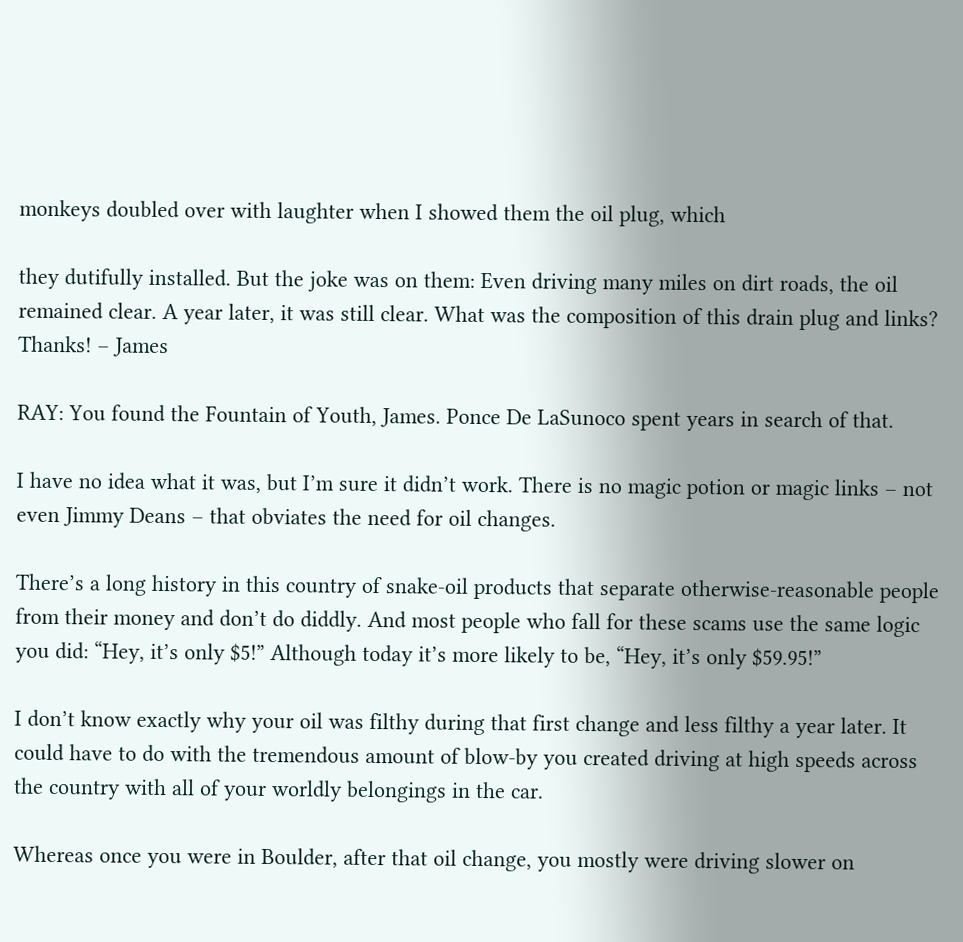monkeys doubled over with laughter when I showed them the oil plug, which

they dutifully installed. But the joke was on them: Even driving many miles on dirt roads, the oil remained clear. A year later, it was still clear. What was the composition of this drain plug and links? Thanks! – James

RAY: You found the Fountain of Youth, James. Ponce De LaSunoco spent years in search of that.

I have no idea what it was, but I’m sure it didn’t work. There is no magic potion or magic links – not even Jimmy Deans – that obviates the need for oil changes.

There’s a long history in this country of snake-oil products that separate otherwise-reasonable people from their money and don’t do diddly. And most people who fall for these scams use the same logic you did: “Hey, it’s only $5!” Although today it’s more likely to be, “Hey, it’s only $59.95!”

I don’t know exactly why your oil was filthy during that first change and less filthy a year later. It could have to do with the tremendous amount of blow-by you created driving at high speeds across the country with all of your worldly belongings in the car.

Whereas once you were in Boulder, after that oil change, you mostly were driving slower on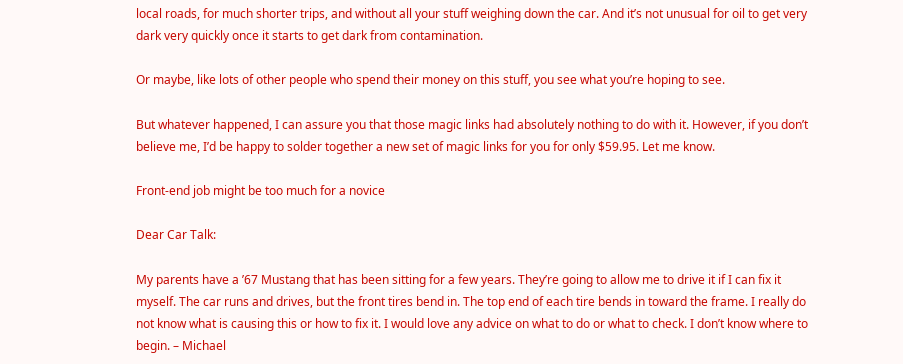local roads, for much shorter trips, and without all your stuff weighing down the car. And it’s not unusual for oil to get very dark very quickly once it starts to get dark from contamination.

Or maybe, like lots of other people who spend their money on this stuff, you see what you’re hoping to see.

But whatever happened, I can assure you that those magic links had absolutely nothing to do with it. However, if you don’t believe me, I’d be happy to solder together a new set of magic links for you for only $59.95. Let me know.

Front-end job might be too much for a novice

Dear Car Talk:

My parents have a ’67 Mustang that has been sitting for a few years. They’re going to allow me to drive it if I can fix it myself. The car runs and drives, but the front tires bend in. The top end of each tire bends in toward the frame. I really do not know what is causing this or how to fix it. I would love any advice on what to do or what to check. I don’t know where to begin. – Michael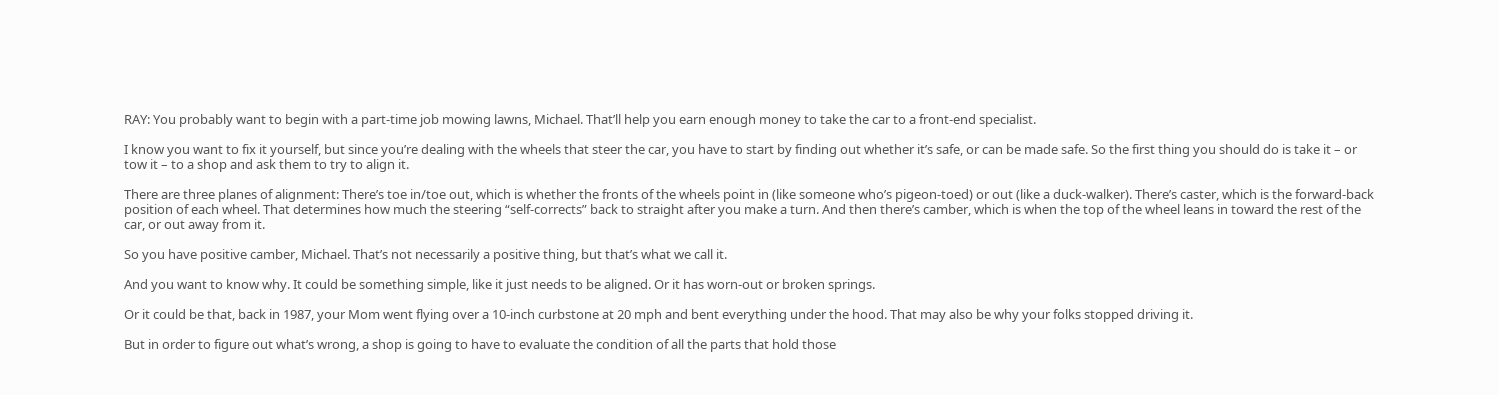RAY: You probably want to begin with a part-time job mowing lawns, Michael. That’ll help you earn enough money to take the car to a front-end specialist.

I know you want to fix it yourself, but since you’re dealing with the wheels that steer the car, you have to start by finding out whether it’s safe, or can be made safe. So the first thing you should do is take it – or tow it – to a shop and ask them to try to align it.

There are three planes of alignment: There’s toe in/toe out, which is whether the fronts of the wheels point in (like someone who’s pigeon-toed) or out (like a duck-walker). There’s caster, which is the forward-back position of each wheel. That determines how much the steering “self-corrects” back to straight after you make a turn. And then there’s camber, which is when the top of the wheel leans in toward the rest of the car, or out away from it.

So you have positive camber, Michael. That’s not necessarily a positive thing, but that’s what we call it.

And you want to know why. It could be something simple, like it just needs to be aligned. Or it has worn-out or broken springs.

Or it could be that, back in 1987, your Mom went flying over a 10-inch curbstone at 20 mph and bent everything under the hood. That may also be why your folks stopped driving it.

But in order to figure out what’s wrong, a shop is going to have to evaluate the condition of all the parts that hold those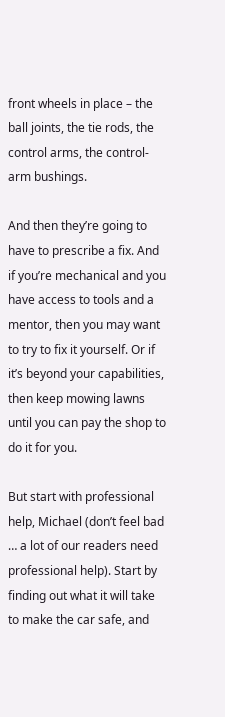front wheels in place – the ball joints, the tie rods, the control arms, the control-arm bushings.

And then they’re going to have to prescribe a fix. And if you’re mechanical and you have access to tools and a mentor, then you may want to try to fix it yourself. Or if it’s beyond your capabilities, then keep mowing lawns until you can pay the shop to do it for you.

But start with professional help, Michael (don’t feel bad … a lot of our readers need professional help). Start by finding out what it will take to make the car safe, and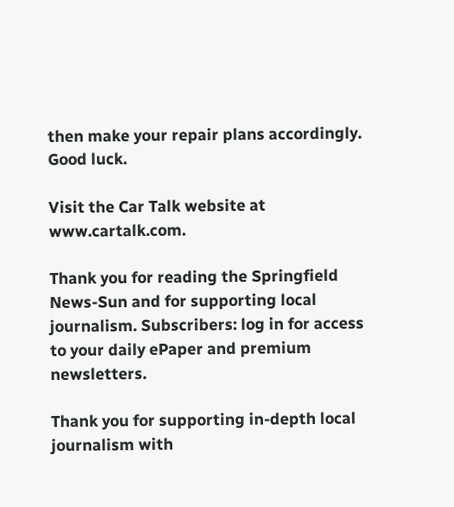then make your repair plans accordingly. Good luck.

Visit the Car Talk website at www.cartalk.com.

Thank you for reading the Springfield News-Sun and for supporting local journalism. Subscribers: log in for access to your daily ePaper and premium newsletters.

Thank you for supporting in-depth local journalism with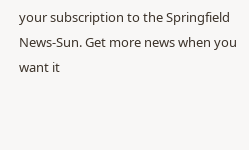your subscription to the Springfield News-Sun. Get more news when you want it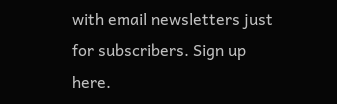with email newsletters just for subscribers. Sign up here.